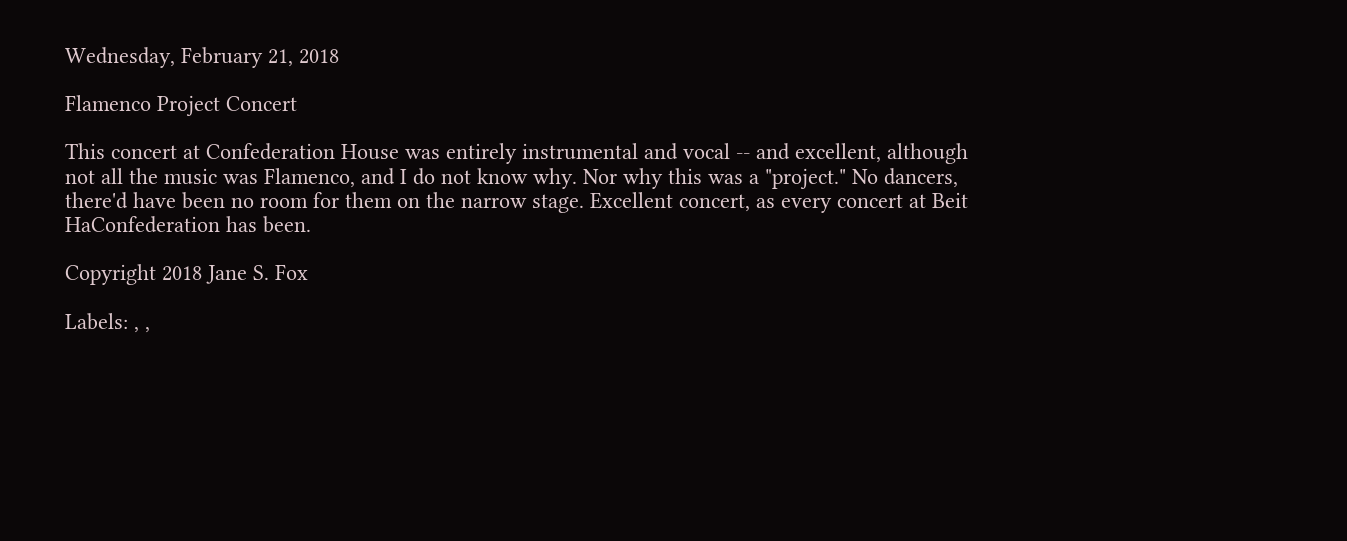Wednesday, February 21, 2018

Flamenco Project Concert

This concert at Confederation House was entirely instrumental and vocal -- and excellent, although not all the music was Flamenco, and I do not know why. Nor why this was a "project." No dancers, there'd have been no room for them on the narrow stage. Excellent concert, as every concert at Beit HaConfederation has been.

Copyright 2018 Jane S. Fox

Labels: , ,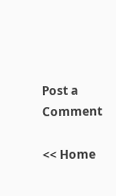Post a Comment

<< Home